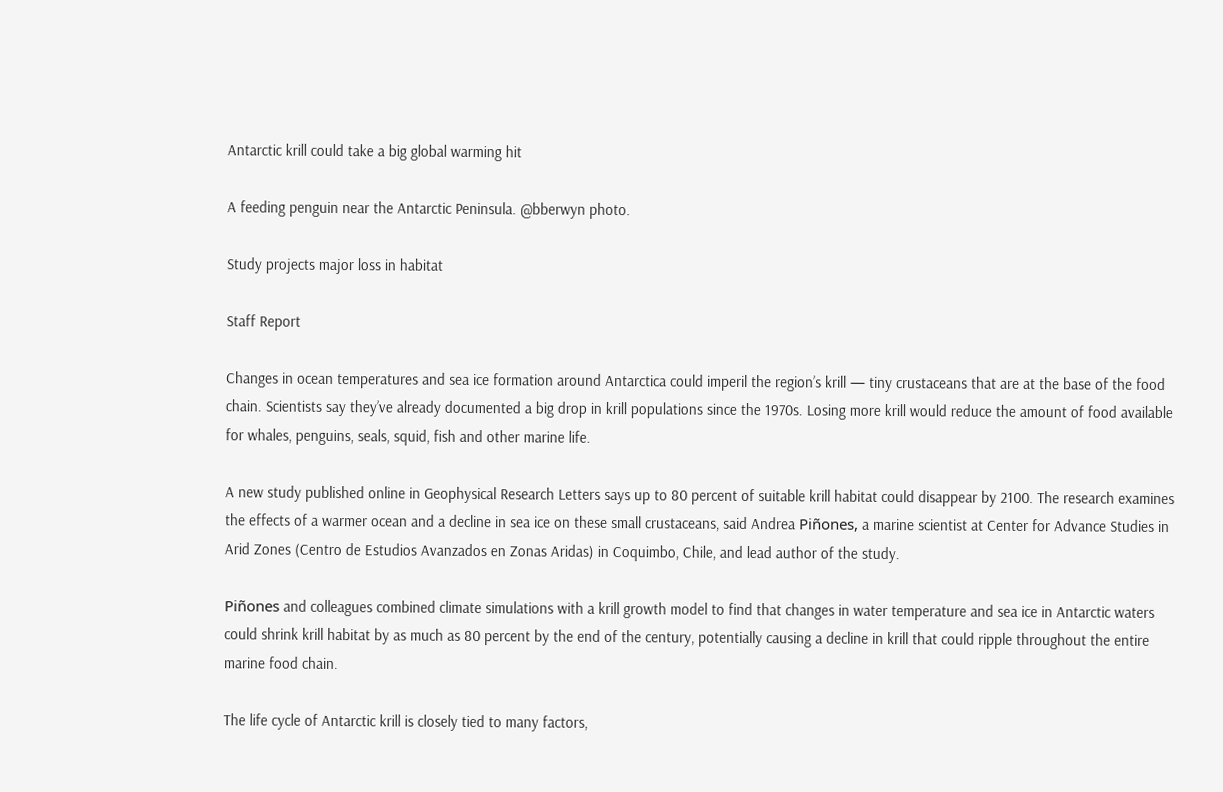Antarctic krill could take a big global warming hit

A feeding penguin near the Antarctic Peninsula. @bberwyn photo.

Study projects major loss in habitat

Staff Report

Changes in ocean temperatures and sea ice formation around Antarctica could imperil the region’s krill — tiny crustaceans that are at the base of the food chain. Scientists say they’ve already documented a big drop in krill populations since the 1970s. Losing more krill would reduce the amount of food available for whales, penguins, seals, squid, fish and other marine life.

A new study published online in Geophysical Research Letters says up to 80 percent of suitable krill habitat could disappear by 2100. The research examines the effects of a warmer ocean and a decline in sea ice on these small crustaceans, said Andrea Piñones, a marine scientist at Center for Advance Studies in Arid Zones (Centro de Estudios Avanzados en Zonas Aridas) in Coquimbo, Chile, and lead author of the study.

Piñones and colleagues combined climate simulations with a krill growth model to find that changes in water temperature and sea ice in Antarctic waters could shrink krill habitat by as much as 80 percent by the end of the century, potentially causing a decline in krill that could ripple throughout the entire marine food chain.

The life cycle of Antarctic krill is closely tied to many factors,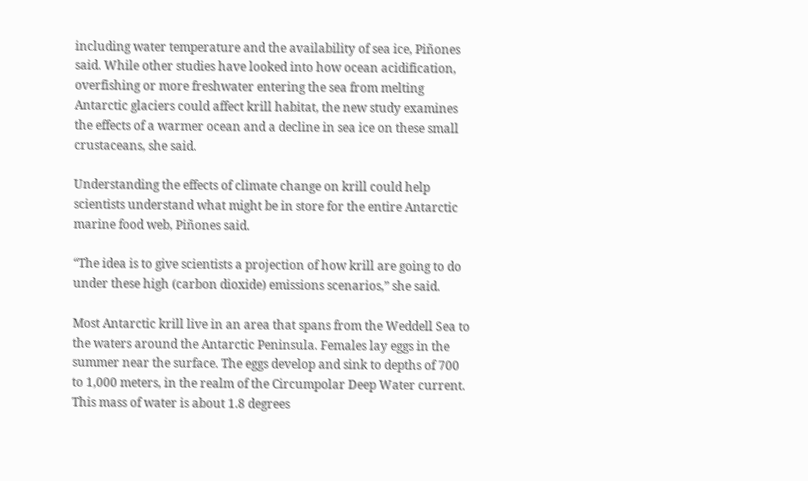including water temperature and the availability of sea ice, Piñones said. While other studies have looked into how ocean acidification, overfishing or more freshwater entering the sea from melting Antarctic glaciers could affect krill habitat, the new study examines the effects of a warmer ocean and a decline in sea ice on these small crustaceans, she said.

Understanding the effects of climate change on krill could help scientists understand what might be in store for the entire Antarctic marine food web, Piñones said.

“The idea is to give scientists a projection of how krill are going to do under these high (carbon dioxide) emissions scenarios,” she said.

Most Antarctic krill live in an area that spans from the Weddell Sea to the waters around the Antarctic Peninsula. Females lay eggs in the summer near the surface. The eggs develop and sink to depths of 700 to 1,000 meters, in the realm of the Circumpolar Deep Water current. This mass of water is about 1.8 degrees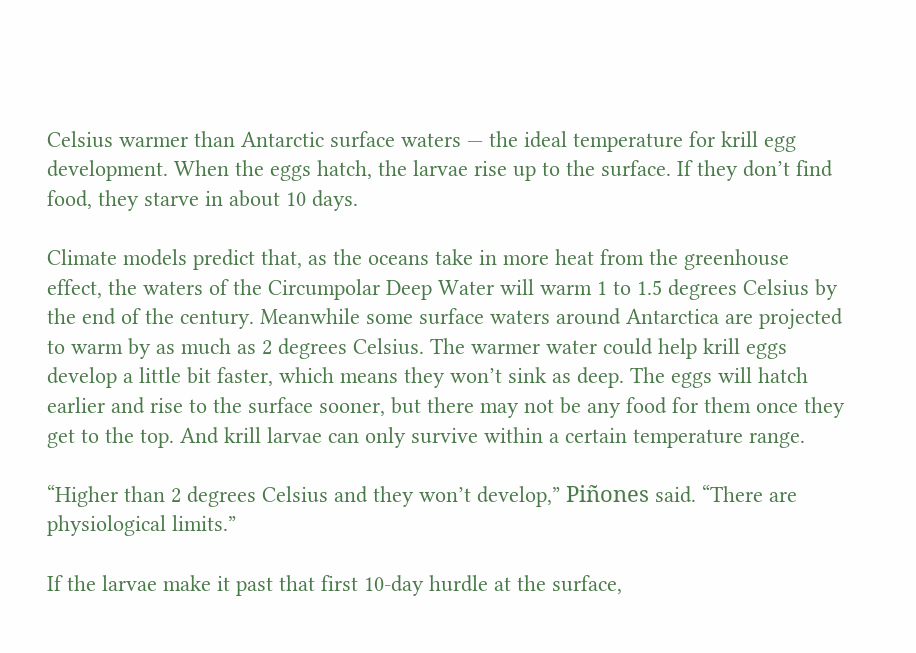Celsius warmer than Antarctic surface waters — the ideal temperature for krill egg development. When the eggs hatch, the larvae rise up to the surface. If they don’t find food, they starve in about 10 days.

Climate models predict that, as the oceans take in more heat from the greenhouse effect, the waters of the Circumpolar Deep Water will warm 1 to 1.5 degrees Celsius by the end of the century. Meanwhile some surface waters around Antarctica are projected to warm by as much as 2 degrees Celsius. The warmer water could help krill eggs develop a little bit faster, which means they won’t sink as deep. The eggs will hatch earlier and rise to the surface sooner, but there may not be any food for them once they get to the top. And krill larvae can only survive within a certain temperature range.

“Higher than 2 degrees Celsius and they won’t develop,” Piñones said. “There are physiological limits.”

If the larvae make it past that first 10-day hurdle at the surface,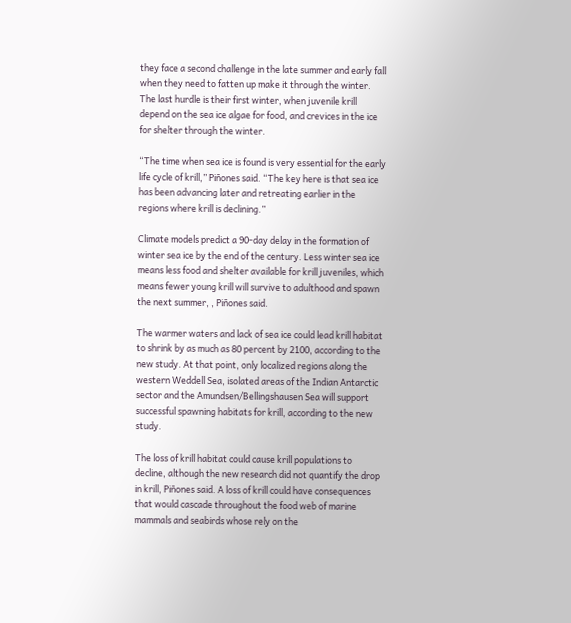they face a second challenge in the late summer and early fall when they need to fatten up make it through the winter. The last hurdle is their first winter, when juvenile krill depend on the sea ice algae for food, and crevices in the ice for shelter through the winter.

“The time when sea ice is found is very essential for the early life cycle of krill,” Piñones said. “The key here is that sea ice has been advancing later and retreating earlier in the regions where krill is declining.”

Climate models predict a 90-day delay in the formation of winter sea ice by the end of the century. Less winter sea ice means less food and shelter available for krill juveniles, which means fewer young krill will survive to adulthood and spawn the next summer, , Piñones said.

The warmer waters and lack of sea ice could lead krill habitat to shrink by as much as 80 percent by 2100, according to the new study. At that point, only localized regions along the western Weddell Sea, isolated areas of the Indian Antarctic sector and the Amundsen/Bellingshausen Sea will support successful spawning habitats for krill, according to the new study.

The loss of krill habitat could cause krill populations to decline, although the new research did not quantify the drop in krill, Piñones said. A loss of krill could have consequences that would cascade throughout the food web of marine mammals and seabirds whose rely on the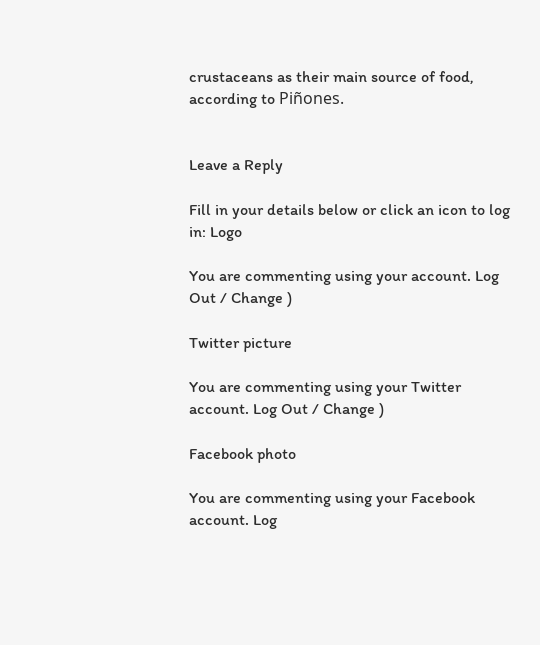crustaceans as their main source of food, according to Piñones.


Leave a Reply

Fill in your details below or click an icon to log in: Logo

You are commenting using your account. Log Out / Change )

Twitter picture

You are commenting using your Twitter account. Log Out / Change )

Facebook photo

You are commenting using your Facebook account. Log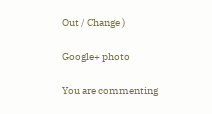Out / Change )

Google+ photo

You are commenting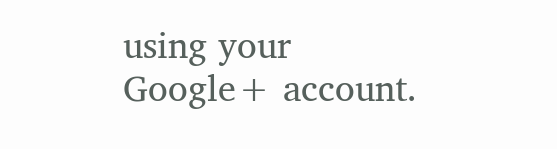using your Google+ account.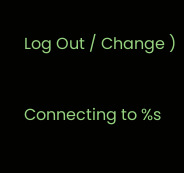Log Out / Change )

Connecting to %s